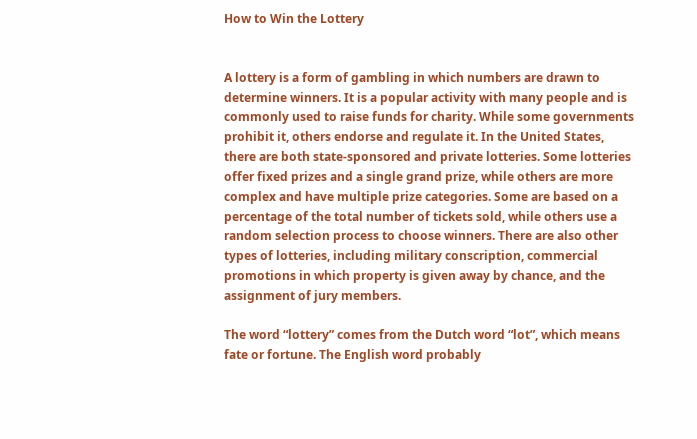How to Win the Lottery


A lottery is a form of gambling in which numbers are drawn to determine winners. It is a popular activity with many people and is commonly used to raise funds for charity. While some governments prohibit it, others endorse and regulate it. In the United States, there are both state-sponsored and private lotteries. Some lotteries offer fixed prizes and a single grand prize, while others are more complex and have multiple prize categories. Some are based on a percentage of the total number of tickets sold, while others use a random selection process to choose winners. There are also other types of lotteries, including military conscription, commercial promotions in which property is given away by chance, and the assignment of jury members.

The word “lottery” comes from the Dutch word “lot”, which means fate or fortune. The English word probably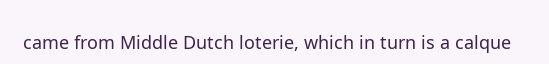came from Middle Dutch loterie, which in turn is a calque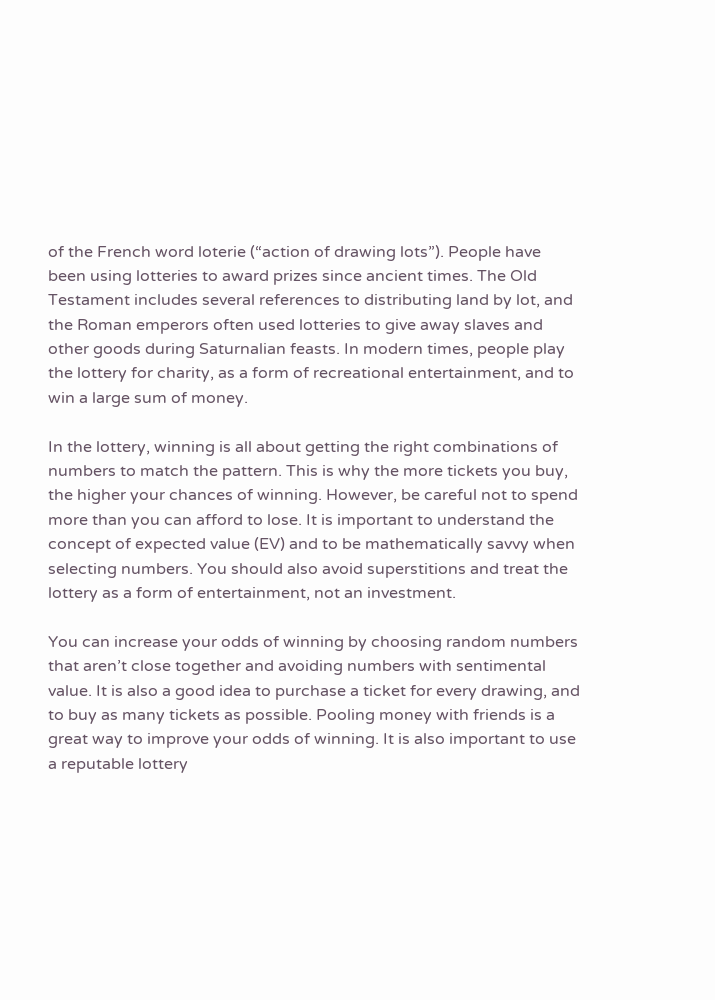of the French word loterie (“action of drawing lots”). People have been using lotteries to award prizes since ancient times. The Old Testament includes several references to distributing land by lot, and the Roman emperors often used lotteries to give away slaves and other goods during Saturnalian feasts. In modern times, people play the lottery for charity, as a form of recreational entertainment, and to win a large sum of money.

In the lottery, winning is all about getting the right combinations of numbers to match the pattern. This is why the more tickets you buy, the higher your chances of winning. However, be careful not to spend more than you can afford to lose. It is important to understand the concept of expected value (EV) and to be mathematically savvy when selecting numbers. You should also avoid superstitions and treat the lottery as a form of entertainment, not an investment.

You can increase your odds of winning by choosing random numbers that aren’t close together and avoiding numbers with sentimental value. It is also a good idea to purchase a ticket for every drawing, and to buy as many tickets as possible. Pooling money with friends is a great way to improve your odds of winning. It is also important to use a reputable lottery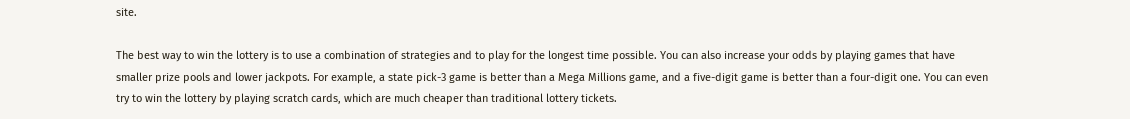site.

The best way to win the lottery is to use a combination of strategies and to play for the longest time possible. You can also increase your odds by playing games that have smaller prize pools and lower jackpots. For example, a state pick-3 game is better than a Mega Millions game, and a five-digit game is better than a four-digit one. You can even try to win the lottery by playing scratch cards, which are much cheaper than traditional lottery tickets.